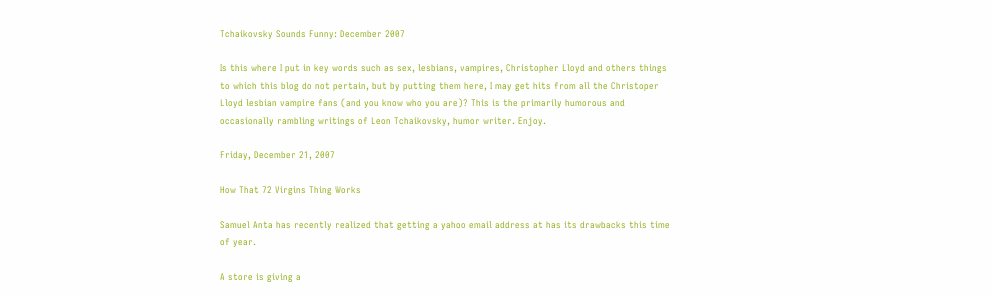Tchaikovsky Sounds Funny: December 2007

Is this where I put in key words such as sex, lesbians, vampires, Christopher Lloyd and others things to which this blog do not pertain, but by putting them here, I may get hits from all the Christoper Lloyd lesbian vampire fans (and you know who you are)? This is the primarily humorous and occasionally rambling writings of Leon Tchaikovsky, humor writer. Enjoy.

Friday, December 21, 2007

How That 72 Virgins Thing Works

Samuel Anta has recently realized that getting a yahoo email address at has its drawbacks this time of year.

A store is giving a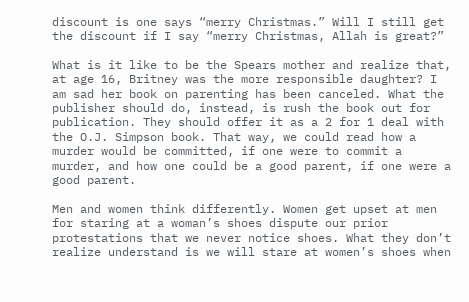discount is one says “merry Christmas.” Will I still get the discount if I say “merry Christmas, Allah is great?”

What is it like to be the Spears mother and realize that, at age 16, Britney was the more responsible daughter? I am sad her book on parenting has been canceled. What the publisher should do, instead, is rush the book out for publication. They should offer it as a 2 for 1 deal with the O.J. Simpson book. That way, we could read how a murder would be committed, if one were to commit a murder, and how one could be a good parent, if one were a good parent.

Men and women think differently. Women get upset at men for staring at a woman’s shoes dispute our prior protestations that we never notice shoes. What they don’t realize understand is we will stare at women’s shoes when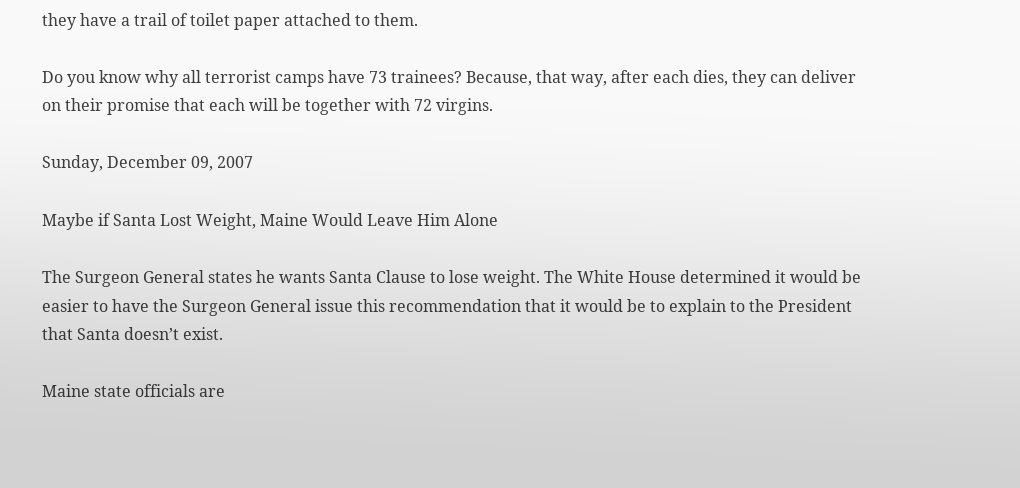they have a trail of toilet paper attached to them.

Do you know why all terrorist camps have 73 trainees? Because, that way, after each dies, they can deliver on their promise that each will be together with 72 virgins.

Sunday, December 09, 2007

Maybe if Santa Lost Weight, Maine Would Leave Him Alone

The Surgeon General states he wants Santa Clause to lose weight. The White House determined it would be easier to have the Surgeon General issue this recommendation that it would be to explain to the President that Santa doesn’t exist.

Maine state officials are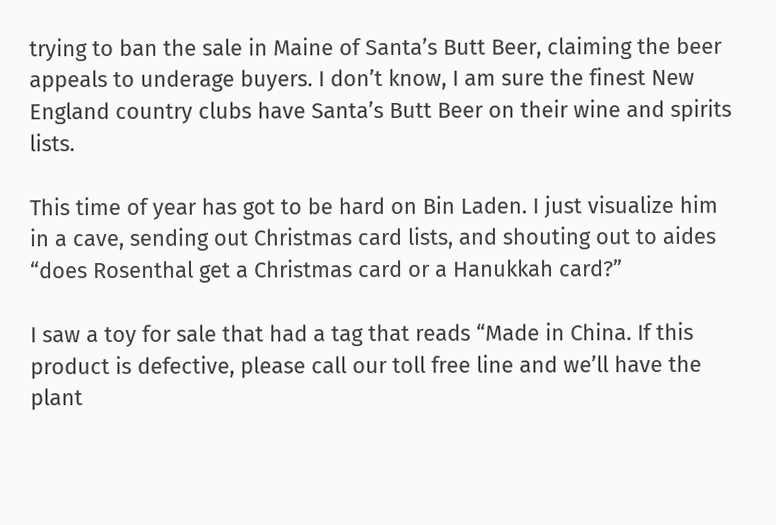trying to ban the sale in Maine of Santa’s Butt Beer, claiming the beer appeals to underage buyers. I don’t know, I am sure the finest New England country clubs have Santa’s Butt Beer on their wine and spirits lists.

This time of year has got to be hard on Bin Laden. I just visualize him in a cave, sending out Christmas card lists, and shouting out to aides “does Rosenthal get a Christmas card or a Hanukkah card?”

I saw a toy for sale that had a tag that reads “Made in China. If this product is defective, please call our toll free line and we’ll have the plant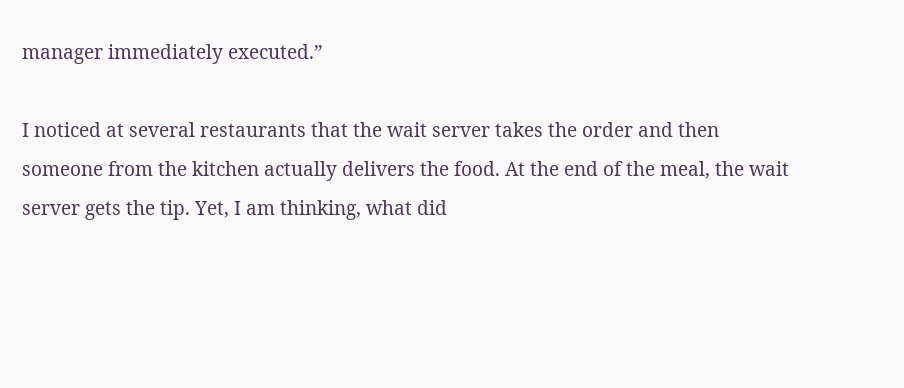manager immediately executed.”

I noticed at several restaurants that the wait server takes the order and then someone from the kitchen actually delivers the food. At the end of the meal, the wait server gets the tip. Yet, I am thinking, what did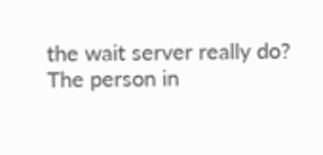the wait server really do? The person in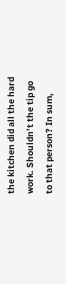the kitchen did all the hard work. Shouldn’t the tip go to that person? In sum,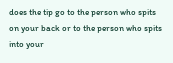does the tip go to the person who spits on your back or to the person who spits into your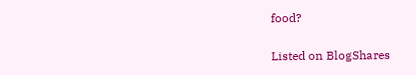food?

Listed on BlogShares